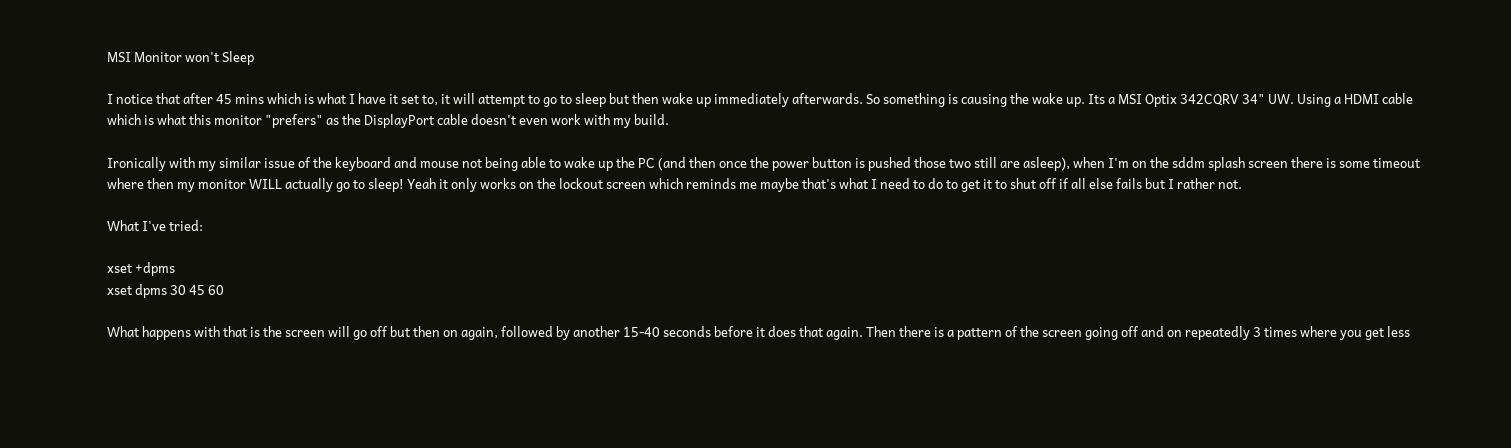MSI Monitor won't Sleep

I notice that after 45 mins which is what I have it set to, it will attempt to go to sleep but then wake up immediately afterwards. So something is causing the wake up. Its a MSI Optix 342CQRV 34" UW. Using a HDMI cable which is what this monitor "prefers" as the DisplayPort cable doesn't even work with my build.

Ironically with my similar issue of the keyboard and mouse not being able to wake up the PC (and then once the power button is pushed those two still are asleep), when I'm on the sddm splash screen there is some timeout where then my monitor WILL actually go to sleep! Yeah it only works on the lockout screen which reminds me maybe that's what I need to do to get it to shut off if all else fails but I rather not.

What I've tried:

xset +dpms
xset dpms 30 45 60

What happens with that is the screen will go off but then on again, followed by another 15-40 seconds before it does that again. Then there is a pattern of the screen going off and on repeatedly 3 times where you get less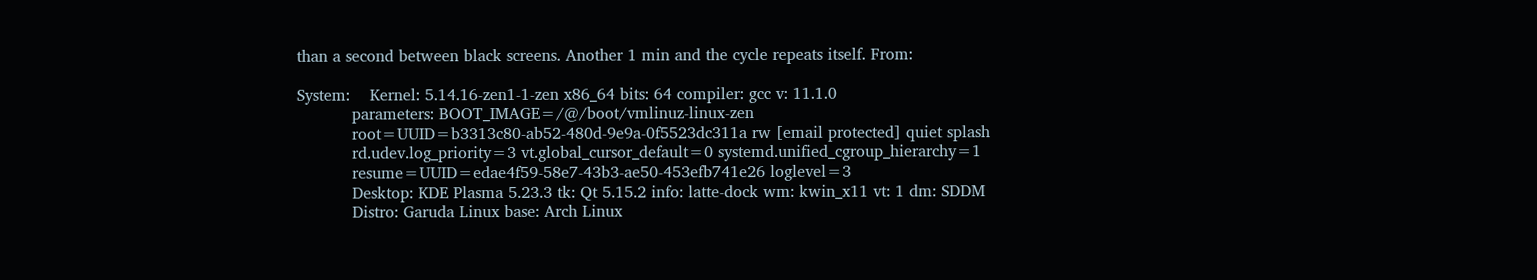than a second between black screens. Another 1 min and the cycle repeats itself. From:

System:    Kernel: 5.14.16-zen1-1-zen x86_64 bits: 64 compiler: gcc v: 11.1.0
           parameters: BOOT_IMAGE=/@/boot/vmlinuz-linux-zen
           root=UUID=b3313c80-ab52-480d-9e9a-0f5523dc311a rw [email protected] quiet splash
           rd.udev.log_priority=3 vt.global_cursor_default=0 systemd.unified_cgroup_hierarchy=1
           resume=UUID=edae4f59-58e7-43b3-ae50-453efb741e26 loglevel=3
           Desktop: KDE Plasma 5.23.3 tk: Qt 5.15.2 info: latte-dock wm: kwin_x11 vt: 1 dm: SDDM
           Distro: Garuda Linux base: Arch Linux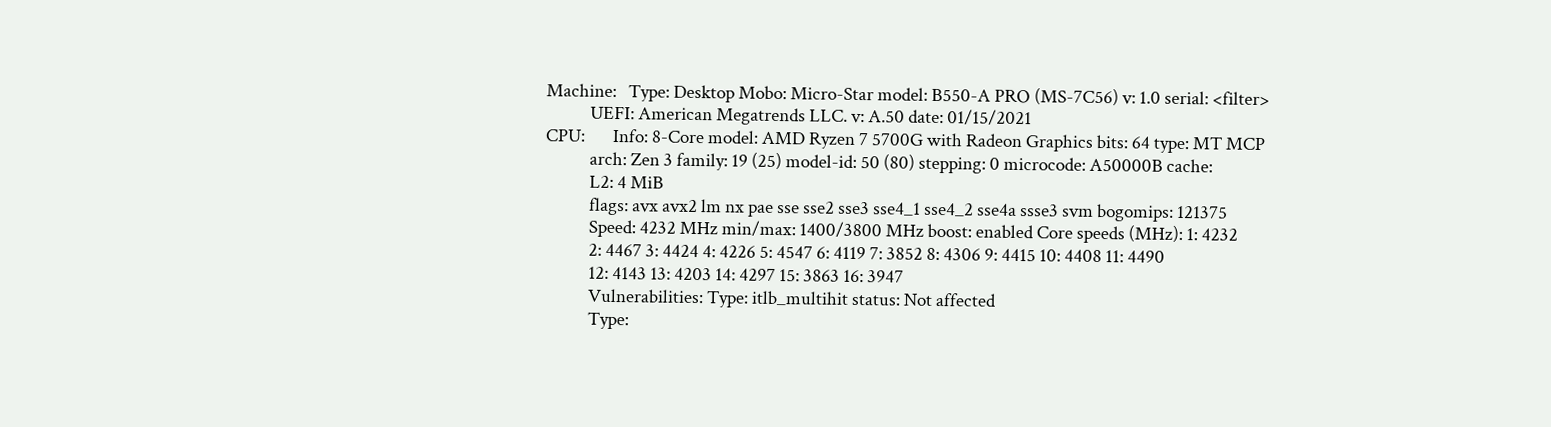Machine:   Type: Desktop Mobo: Micro-Star model: B550-A PRO (MS-7C56) v: 1.0 serial: <filter>
           UEFI: American Megatrends LLC. v: A.50 date: 01/15/2021
CPU:       Info: 8-Core model: AMD Ryzen 7 5700G with Radeon Graphics bits: 64 type: MT MCP
           arch: Zen 3 family: 19 (25) model-id: 50 (80) stepping: 0 microcode: A50000B cache:
           L2: 4 MiB
           flags: avx avx2 lm nx pae sse sse2 sse3 sse4_1 sse4_2 sse4a ssse3 svm bogomips: 121375
           Speed: 4232 MHz min/max: 1400/3800 MHz boost: enabled Core speeds (MHz): 1: 4232
           2: 4467 3: 4424 4: 4226 5: 4547 6: 4119 7: 3852 8: 4306 9: 4415 10: 4408 11: 4490
           12: 4143 13: 4203 14: 4297 15: 3863 16: 3947
           Vulnerabilities: Type: itlb_multihit status: Not affected
           Type: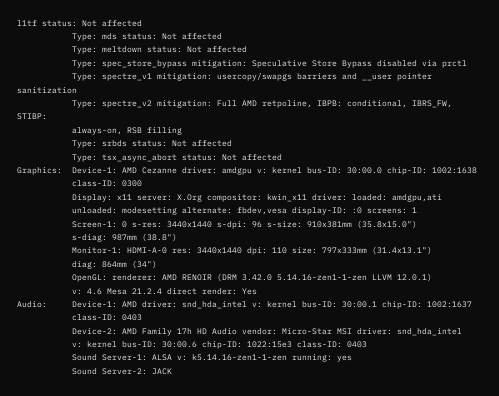l1tf status: Not affected
           Type: mds status: Not affected
           Type: meltdown status: Not affected
           Type: spec_store_bypass mitigation: Speculative Store Bypass disabled via prctl
           Type: spectre_v1 mitigation: usercopy/swapgs barriers and __user pointer sanitization
           Type: spectre_v2 mitigation: Full AMD retpoline, IBPB: conditional, IBRS_FW, STIBP:
           always-on, RSB filling
           Type: srbds status: Not affected
           Type: tsx_async_abort status: Not affected
Graphics:  Device-1: AMD Cezanne driver: amdgpu v: kernel bus-ID: 30:00.0 chip-ID: 1002:1638
           class-ID: 0300
           Display: x11 server: X.Org compositor: kwin_x11 driver: loaded: amdgpu,ati
           unloaded: modesetting alternate: fbdev,vesa display-ID: :0 screens: 1
           Screen-1: 0 s-res: 3440x1440 s-dpi: 96 s-size: 910x381mm (35.8x15.0")
           s-diag: 987mm (38.8")
           Monitor-1: HDMI-A-0 res: 3440x1440 dpi: 110 size: 797x333mm (31.4x13.1")
           diag: 864mm (34")
           OpenGL: renderer: AMD RENOIR (DRM 3.42.0 5.14.16-zen1-1-zen LLVM 12.0.1)
           v: 4.6 Mesa 21.2.4 direct render: Yes
Audio:     Device-1: AMD driver: snd_hda_intel v: kernel bus-ID: 30:00.1 chip-ID: 1002:1637
           class-ID: 0403
           Device-2: AMD Family 17h HD Audio vendor: Micro-Star MSI driver: snd_hda_intel
           v: kernel bus-ID: 30:00.6 chip-ID: 1022:15e3 class-ID: 0403
           Sound Server-1: ALSA v: k5.14.16-zen1-1-zen running: yes
           Sound Server-2: JACK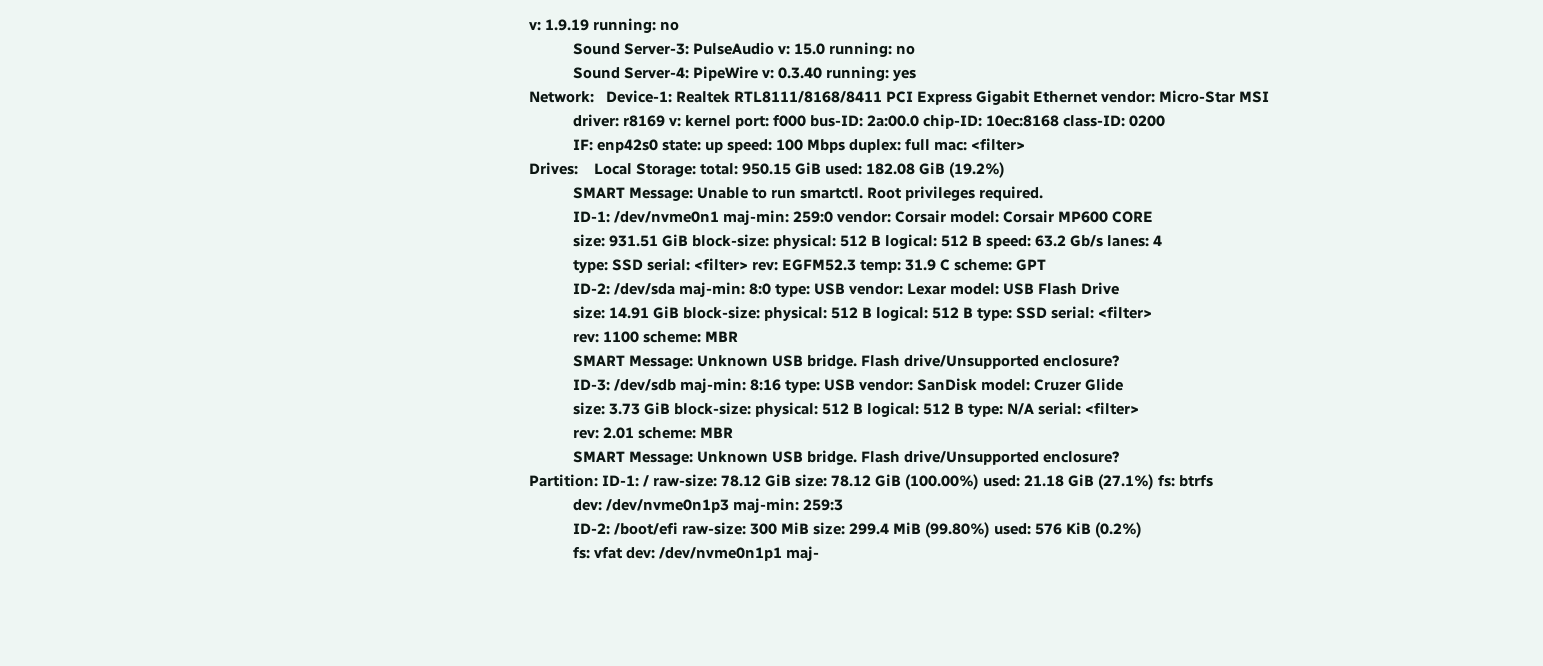v: 1.9.19 running: no
           Sound Server-3: PulseAudio v: 15.0 running: no
           Sound Server-4: PipeWire v: 0.3.40 running: yes
Network:   Device-1: Realtek RTL8111/8168/8411 PCI Express Gigabit Ethernet vendor: Micro-Star MSI
           driver: r8169 v: kernel port: f000 bus-ID: 2a:00.0 chip-ID: 10ec:8168 class-ID: 0200
           IF: enp42s0 state: up speed: 100 Mbps duplex: full mac: <filter>
Drives:    Local Storage: total: 950.15 GiB used: 182.08 GiB (19.2%)
           SMART Message: Unable to run smartctl. Root privileges required.
           ID-1: /dev/nvme0n1 maj-min: 259:0 vendor: Corsair model: Corsair MP600 CORE
           size: 931.51 GiB block-size: physical: 512 B logical: 512 B speed: 63.2 Gb/s lanes: 4
           type: SSD serial: <filter> rev: EGFM52.3 temp: 31.9 C scheme: GPT
           ID-2: /dev/sda maj-min: 8:0 type: USB vendor: Lexar model: USB Flash Drive
           size: 14.91 GiB block-size: physical: 512 B logical: 512 B type: SSD serial: <filter>
           rev: 1100 scheme: MBR
           SMART Message: Unknown USB bridge. Flash drive/Unsupported enclosure?
           ID-3: /dev/sdb maj-min: 8:16 type: USB vendor: SanDisk model: Cruzer Glide
           size: 3.73 GiB block-size: physical: 512 B logical: 512 B type: N/A serial: <filter>
           rev: 2.01 scheme: MBR
           SMART Message: Unknown USB bridge. Flash drive/Unsupported enclosure?
Partition: ID-1: / raw-size: 78.12 GiB size: 78.12 GiB (100.00%) used: 21.18 GiB (27.1%) fs: btrfs
           dev: /dev/nvme0n1p3 maj-min: 259:3
           ID-2: /boot/efi raw-size: 300 MiB size: 299.4 MiB (99.80%) used: 576 KiB (0.2%)
           fs: vfat dev: /dev/nvme0n1p1 maj-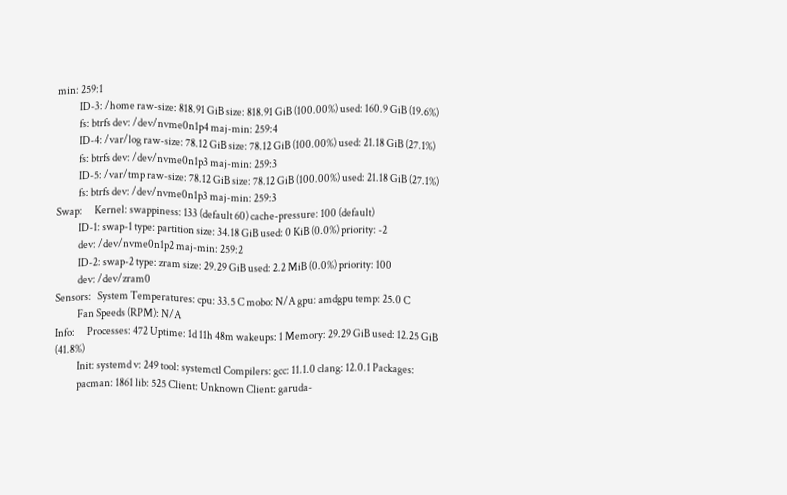min: 259:1
           ID-3: /home raw-size: 818.91 GiB size: 818.91 GiB (100.00%) used: 160.9 GiB (19.6%)
           fs: btrfs dev: /dev/nvme0n1p4 maj-min: 259:4
           ID-4: /var/log raw-size: 78.12 GiB size: 78.12 GiB (100.00%) used: 21.18 GiB (27.1%)
           fs: btrfs dev: /dev/nvme0n1p3 maj-min: 259:3
           ID-5: /var/tmp raw-size: 78.12 GiB size: 78.12 GiB (100.00%) used: 21.18 GiB (27.1%)
           fs: btrfs dev: /dev/nvme0n1p3 maj-min: 259:3
Swap:      Kernel: swappiness: 133 (default 60) cache-pressure: 100 (default)
           ID-1: swap-1 type: partition size: 34.18 GiB used: 0 KiB (0.0%) priority: -2
           dev: /dev/nvme0n1p2 maj-min: 259:2
           ID-2: swap-2 type: zram size: 29.29 GiB used: 2.2 MiB (0.0%) priority: 100
           dev: /dev/zram0
Sensors:   System Temperatures: cpu: 33.5 C mobo: N/A gpu: amdgpu temp: 25.0 C
           Fan Speeds (RPM): N/A
Info:      Processes: 472 Uptime: 1d 11h 48m wakeups: 1 Memory: 29.29 GiB used: 12.25 GiB (41.8%)
           Init: systemd v: 249 tool: systemctl Compilers: gcc: 11.1.0 clang: 12.0.1 Packages:
           pacman: 1861 lib: 525 Client: Unknown Client: garuda-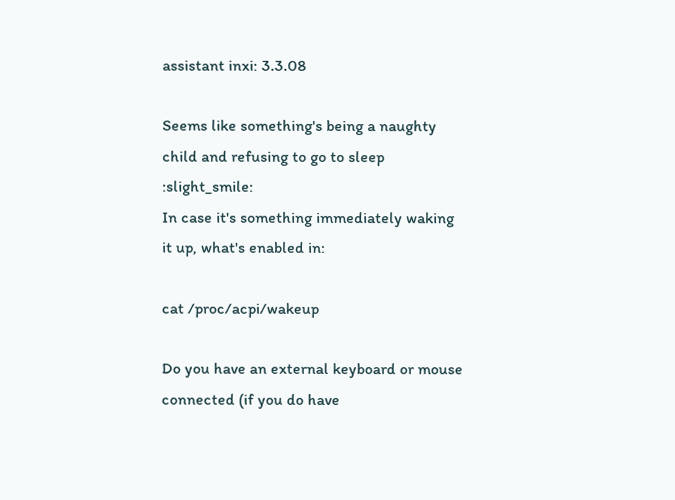assistant inxi: 3.3.08

Seems like something's being a naughty child and refusing to go to sleep :slight_smile:
In case it's something immediately waking it up, what's enabled in:

cat /proc/acpi/wakeup

Do you have an external keyboard or mouse connected (if you do have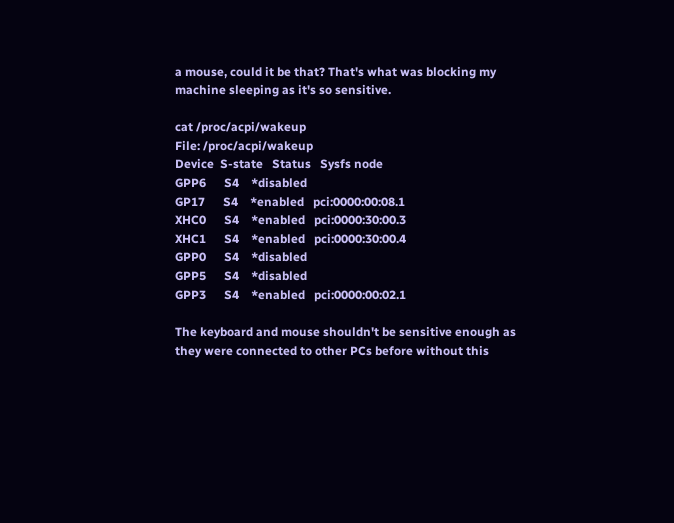a mouse, could it be that? That's what was blocking my machine sleeping as it's so sensitive.

cat /proc/acpi/wakeup
File: /proc/acpi/wakeup
Device  S-state   Status   Sysfs node
GPP6      S4    *disabled
GP17      S4    *enabled   pci:0000:00:08.1
XHC0      S4    *enabled   pci:0000:30:00.3
XHC1      S4    *enabled   pci:0000:30:00.4
GPP0      S4    *disabled
GPP5      S4    *disabled
GPP3      S4    *enabled   pci:0000:00:02.1

The keyboard and mouse shouldn't be sensitive enough as they were connected to other PCs before without this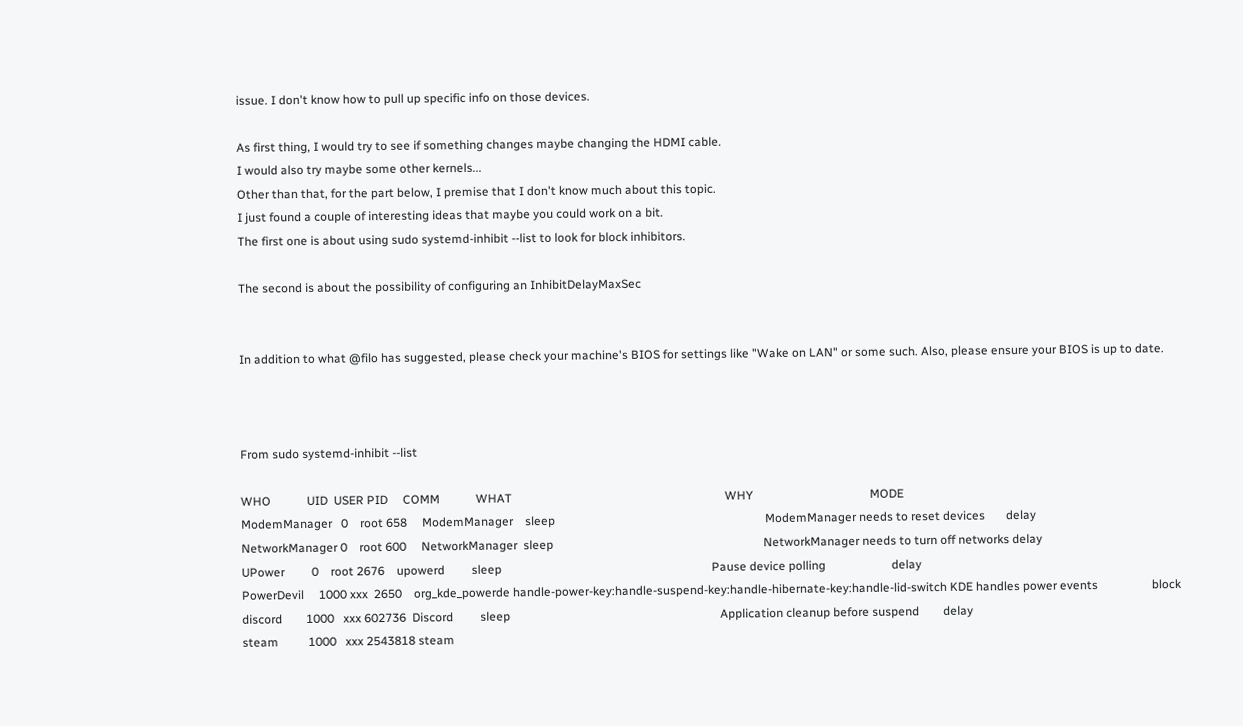issue. I don't know how to pull up specific info on those devices.

As first thing, I would try to see if something changes maybe changing the HDMI cable.
I would also try maybe some other kernels...
Other than that, for the part below, I premise that I don't know much about this topic.
I just found a couple of interesting ideas that maybe you could work on a bit.
The first one is about using sudo systemd-inhibit --list to look for block inhibitors.

The second is about the possibility of configuring an InhibitDelayMaxSec


In addition to what @filo has suggested, please check your machine's BIOS for settings like "Wake on LAN" or some such. Also, please ensure your BIOS is up to date.



From sudo systemd-inhibit --list

WHO            UID  USER PID     COMM            WHAT                                                                       WHY                                       MODE
ModemManager   0    root 658     ModemManager    sleep                                                                      ModemManager needs to reset devices       delay
NetworkManager 0    root 600     NetworkManager  sleep                                                                      NetworkManager needs to turn off networks delay
UPower         0    root 2676    upowerd         sleep                                                                      Pause device polling                      delay
PowerDevil     1000 xxx  2650    org_kde_powerde handle-power-key:handle-suspend-key:handle-hibernate-key:handle-lid-switch KDE handles power events                  block
discord        1000   xxx 602736  Discord         sleep                                                                      Application cleanup before suspend        delay
steam          1000   xxx 2543818 steam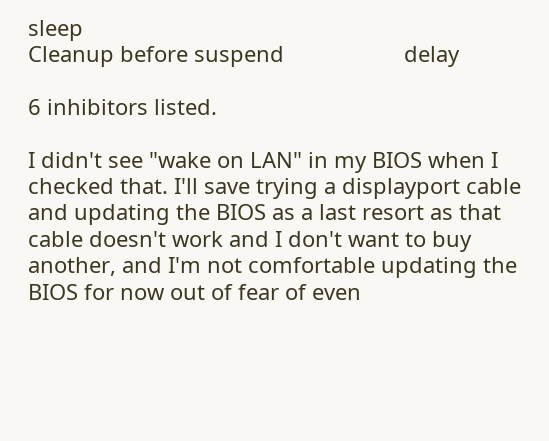sleep                                                                      Cleanup before suspend                    delay

6 inhibitors listed.

I didn't see "wake on LAN" in my BIOS when I checked that. I'll save trying a displayport cable and updating the BIOS as a last resort as that cable doesn't work and I don't want to buy another, and I'm not comfortable updating the BIOS for now out of fear of even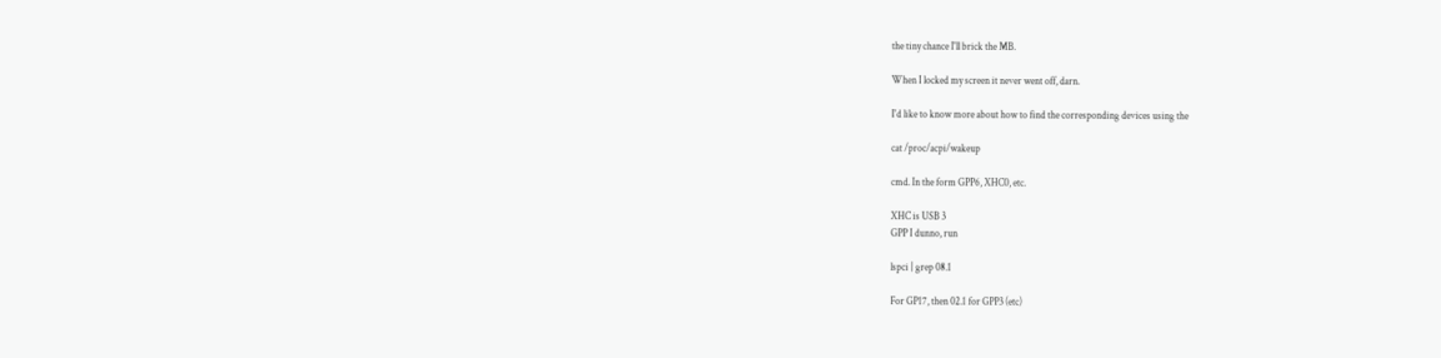the tiny chance I'll brick the MB.

When I locked my screen it never went off, darn.

I'd like to know more about how to find the corresponding devices using the

cat /proc/acpi/wakeup

cmd. In the form GPP6, XHC0, etc.

XHC is USB 3
GPP I dunno, run

lspci | grep 08.1

For GP17, then 02.1 for GPP3 (etc)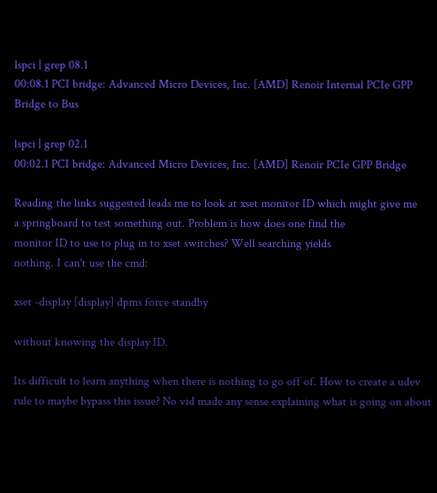lspci | grep 08.1
00:08.1 PCI bridge: Advanced Micro Devices, Inc. [AMD] Renoir Internal PCIe GPP Bridge to Bus

lspci | grep 02.1
00:02.1 PCI bridge: Advanced Micro Devices, Inc. [AMD] Renoir PCIe GPP Bridge

Reading the links suggested leads me to look at xset monitor ID which might give me
a springboard to test something out. Problem is how does one find the
monitor ID to use to plug in to xset switches? Well searching yields
nothing. I can't use the cmd:

xset -display [display] dpms force standby

without knowing the display ID.

Its difficult to learn anything when there is nothing to go off of. How to create a udev rule to maybe bypass this issue? No vid made any sense explaining what is going on about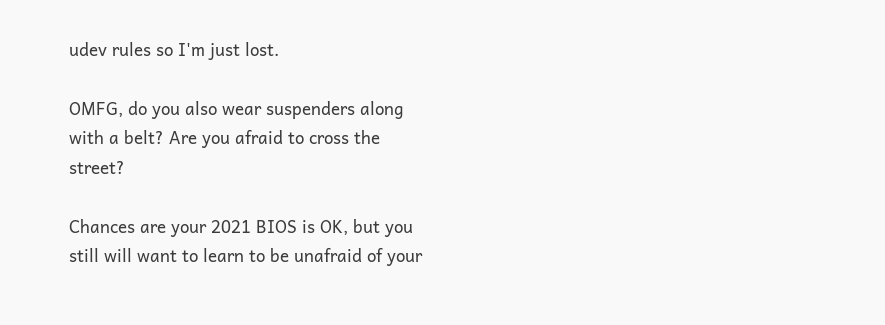udev rules so I'm just lost.

OMFG, do you also wear suspenders along with a belt? Are you afraid to cross the street?

Chances are your 2021 BIOS is OK, but you still will want to learn to be unafraid of your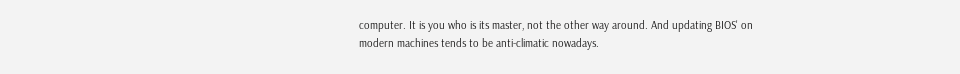computer. It is you who is its master, not the other way around. And updating BIOS' on modern machines tends to be anti-climatic nowadays.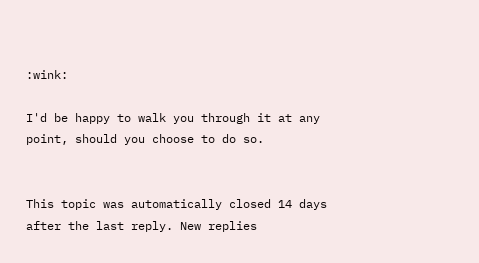:wink:

I'd be happy to walk you through it at any point, should you choose to do so.


This topic was automatically closed 14 days after the last reply. New replies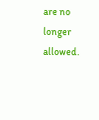are no longer allowed.